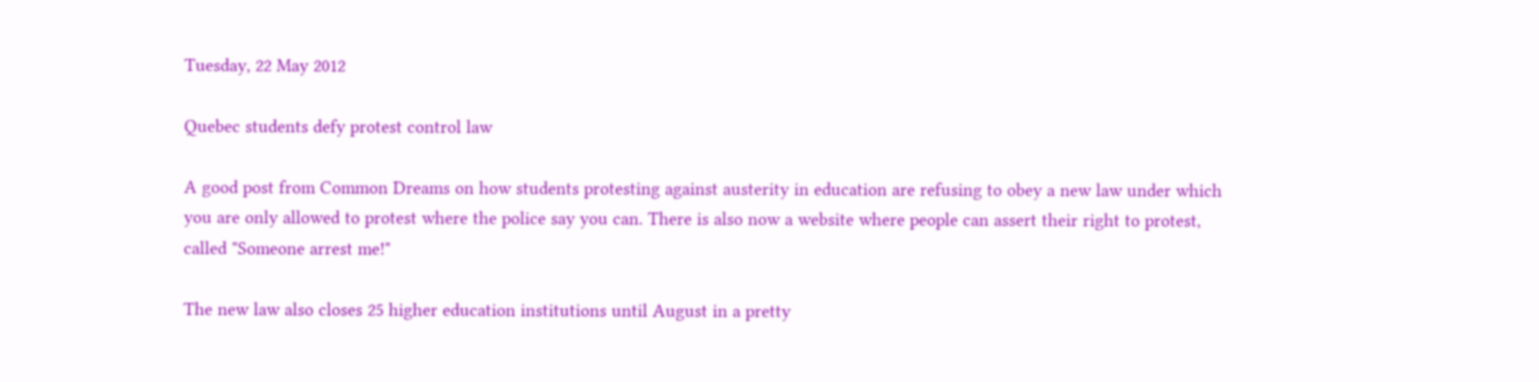Tuesday, 22 May 2012

Quebec students defy protest control law

A good post from Common Dreams on how students protesting against austerity in education are refusing to obey a new law under which you are only allowed to protest where the police say you can. There is also now a website where people can assert their right to protest, called "Someone arrest me!"

The new law also closes 25 higher education institutions until August in a pretty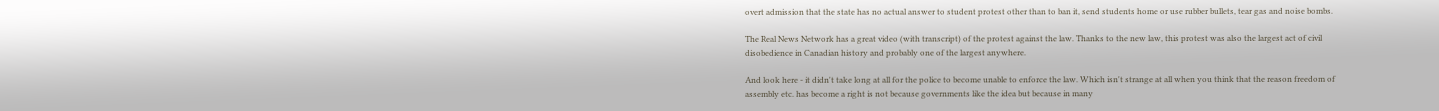overt admission that the state has no actual answer to student protest other than to ban it, send students home or use rubber bullets, tear gas and noise bombs.

The Real News Network has a great video (with transcript) of the protest against the law. Thanks to the new law, this protest was also the largest act of civil disobedience in Canadian history and probably one of the largest anywhere.

And look here - it didn't take long at all for the police to become unable to enforce the law. Which isn't strange at all when you think that the reason freedom of assembly etc. has become a right is not because governments like the idea but because in many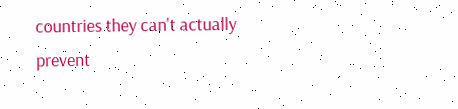countries they can't actually prevent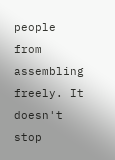people from assembling freely. It doesn't stop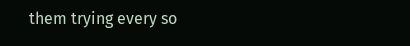them trying every so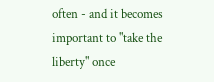often - and it becomes important to "take the liberty" once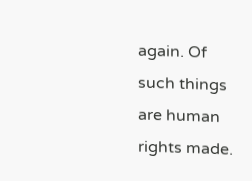again. Of such things are human rights made.